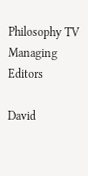Philosophy TV Managing Editors

David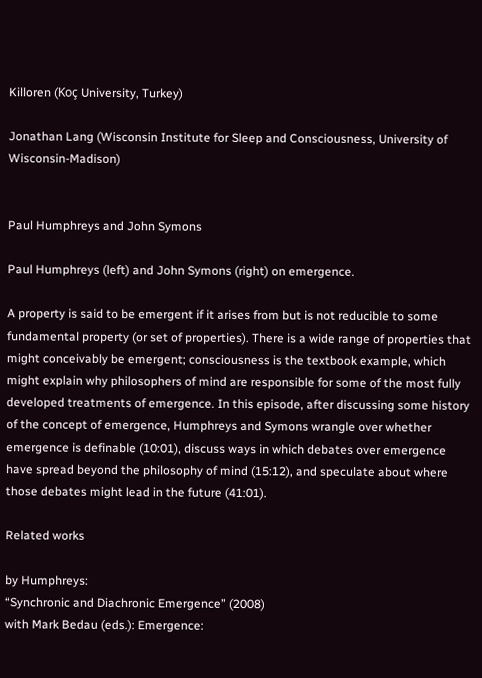Killoren (Koç University, Turkey)

Jonathan Lang (Wisconsin Institute for Sleep and Consciousness, University of Wisconsin-Madison)


Paul Humphreys and John Symons

Paul Humphreys (left) and John Symons (right) on emergence.

A property is said to be emergent if it arises from but is not reducible to some fundamental property (or set of properties). There is a wide range of properties that might conceivably be emergent; consciousness is the textbook example, which might explain why philosophers of mind are responsible for some of the most fully developed treatments of emergence. In this episode, after discussing some history of the concept of emergence, Humphreys and Symons wrangle over whether emergence is definable (10:01), discuss ways in which debates over emergence have spread beyond the philosophy of mind (15:12), and speculate about where those debates might lead in the future (41:01).

Related works

by Humphreys:
“Synchronic and Diachronic Emergence” (2008)
with Mark Bedau (eds.): Emergence: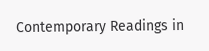Contemporary Readings in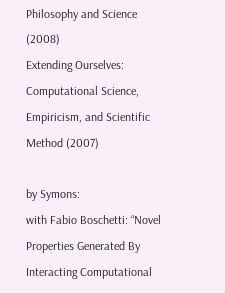Philosophy and Science (2008)
Extending Ourselves: Computational Science, Empiricism, and Scientific Method (2007)

by Symons:
with Fabio Boschetti: “Novel Properties Generated By Interacting Computational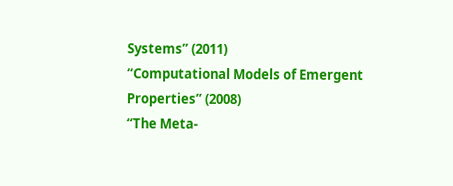Systems” (2011)
“Computational Models of Emergent Properties” (2008)
“The Meta-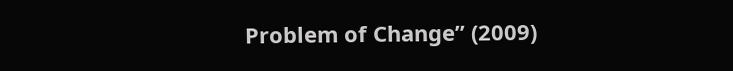Problem of Change” (2009)